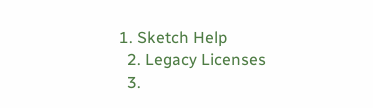1. Sketch Help
  2. Legacy Licenses
  3.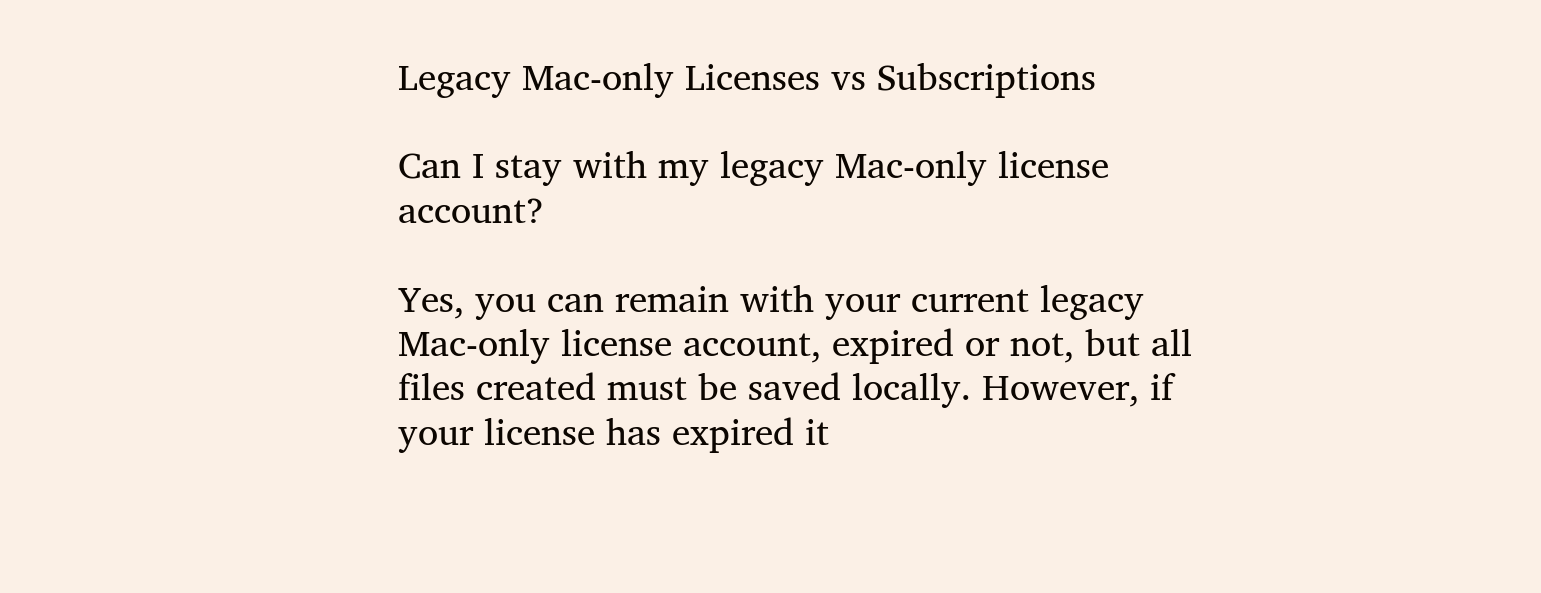Legacy Mac-only Licenses vs Subscriptions

Can I stay with my legacy Mac-only license account?

Yes, you can remain with your current legacy Mac-only license account, expired or not, but all files created must be saved locally. However, if your license has expired it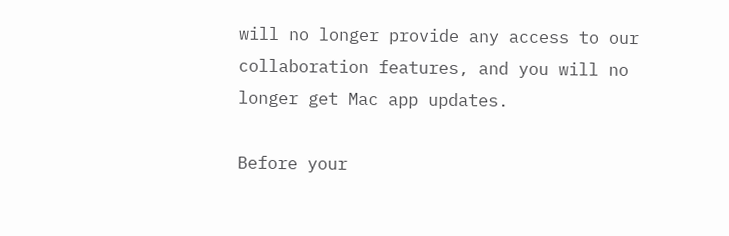will no longer provide any access to our collaboration features, and you will no longer get Mac app updates.

Before your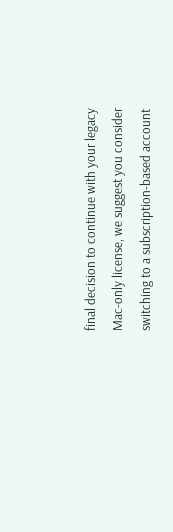final decision to continue with your legacy Mac-only license, we suggest you consider switching to a subscription-based account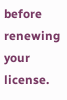before renewing your license.